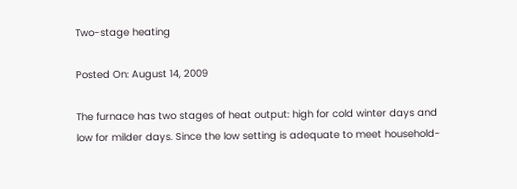Two-stage heating

Posted On: August 14, 2009

The furnace has two stages of heat output: high for cold winter days and low for milder days. Since the low setting is adequate to meet household-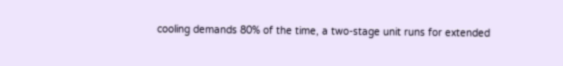cooling demands 80% of the time, a two-stage unit runs for extended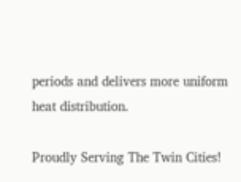periods and delivers more uniform heat distribution.

Proudly Serving The Twin Cities!